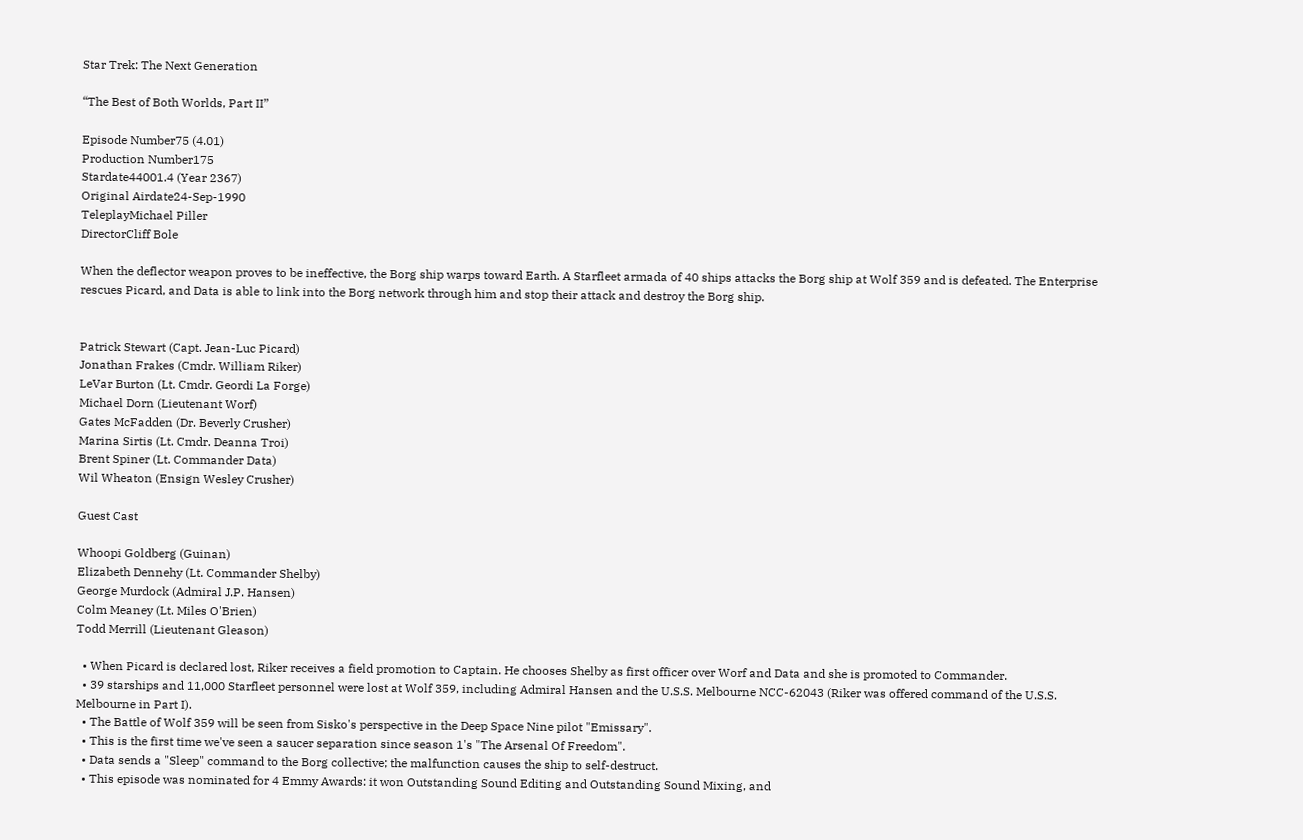Star Trek: The Next Generation

“The Best of Both Worlds, Part II”

Episode Number75 (4.01)
Production Number175
Stardate44001.4 (Year 2367)
Original Airdate24-Sep-1990
TeleplayMichael Piller
DirectorCliff Bole

When the deflector weapon proves to be ineffective, the Borg ship warps toward Earth. A Starfleet armada of 40 ships attacks the Borg ship at Wolf 359 and is defeated. The Enterprise rescues Picard, and Data is able to link into the Borg network through him and stop their attack and destroy the Borg ship.


Patrick Stewart (Capt. Jean-Luc Picard)
Jonathan Frakes (Cmdr. William Riker)
LeVar Burton (Lt. Cmdr. Geordi La Forge)
Michael Dorn (Lieutenant Worf)
Gates McFadden (Dr. Beverly Crusher)
Marina Sirtis (Lt. Cmdr. Deanna Troi)
Brent Spiner (Lt. Commander Data)
Wil Wheaton (Ensign Wesley Crusher)

Guest Cast

Whoopi Goldberg (Guinan)
Elizabeth Dennehy (Lt. Commander Shelby)
George Murdock (Admiral J.P. Hansen)
Colm Meaney (Lt. Miles O'Brien)
Todd Merrill (Lieutenant Gleason)

  • When Picard is declared lost, Riker receives a field promotion to Captain. He chooses Shelby as first officer over Worf and Data and she is promoted to Commander.
  • 39 starships and 11,000 Starfleet personnel were lost at Wolf 359, including Admiral Hansen and the U.S.S. Melbourne NCC-62043 (Riker was offered command of the U.S.S. Melbourne in Part I).
  • The Battle of Wolf 359 will be seen from Sisko's perspective in the Deep Space Nine pilot "Emissary".
  • This is the first time we've seen a saucer separation since season 1's "The Arsenal Of Freedom".
  • Data sends a "Sleep" command to the Borg collective; the malfunction causes the ship to self-destruct.
  • This episode was nominated for 4 Emmy Awards: it won Outstanding Sound Editing and Outstanding Sound Mixing, and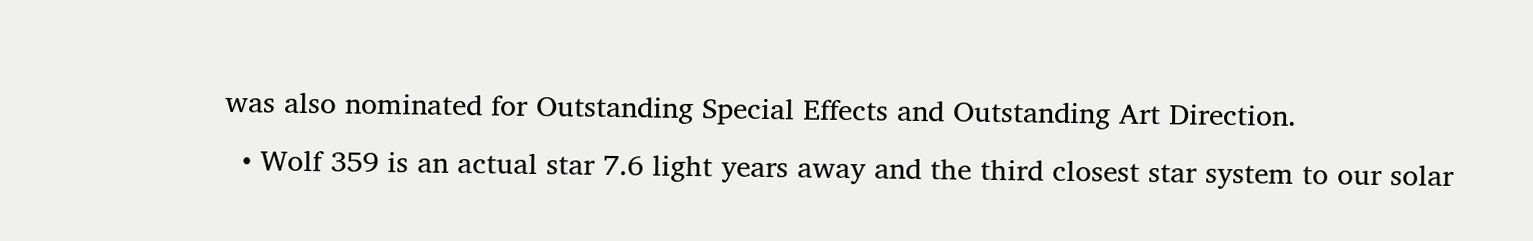was also nominated for Outstanding Special Effects and Outstanding Art Direction.
  • Wolf 359 is an actual star 7.6 light years away and the third closest star system to our solar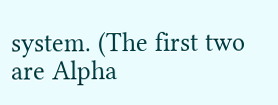system. (The first two are Alpha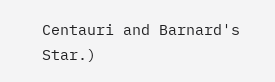Centauri and Barnard's Star.)